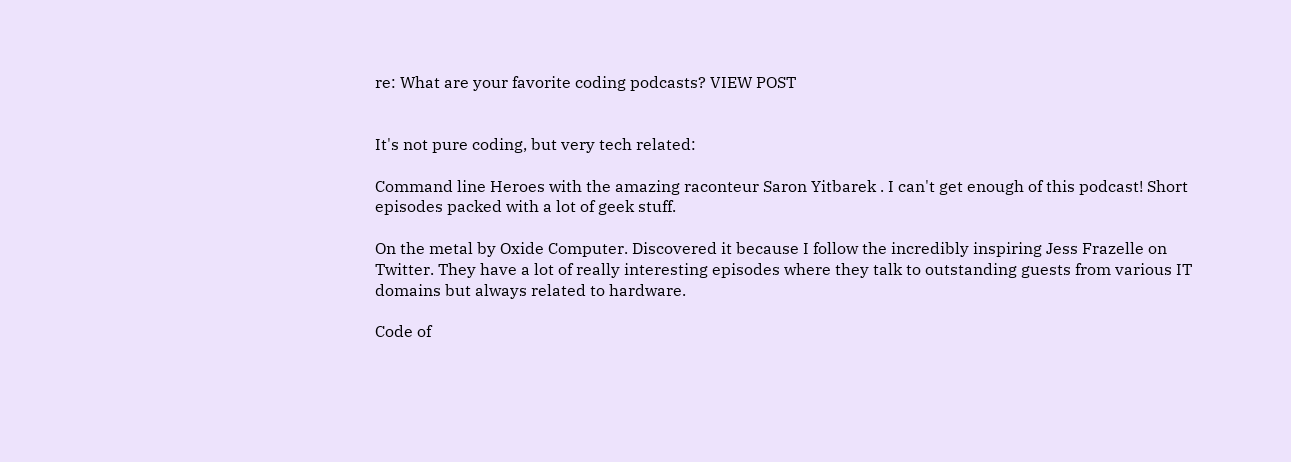re: What are your favorite coding podcasts? VIEW POST


It's not pure coding, but very tech related:

Command line Heroes with the amazing raconteur Saron Yitbarek . I can't get enough of this podcast! Short episodes packed with a lot of geek stuff.

On the metal by Oxide Computer. Discovered it because I follow the incredibly inspiring Jess Frazelle on Twitter. They have a lot of really interesting episodes where they talk to outstanding guests from various IT domains but always related to hardware.

Code of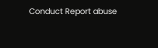Conduct Report abuse